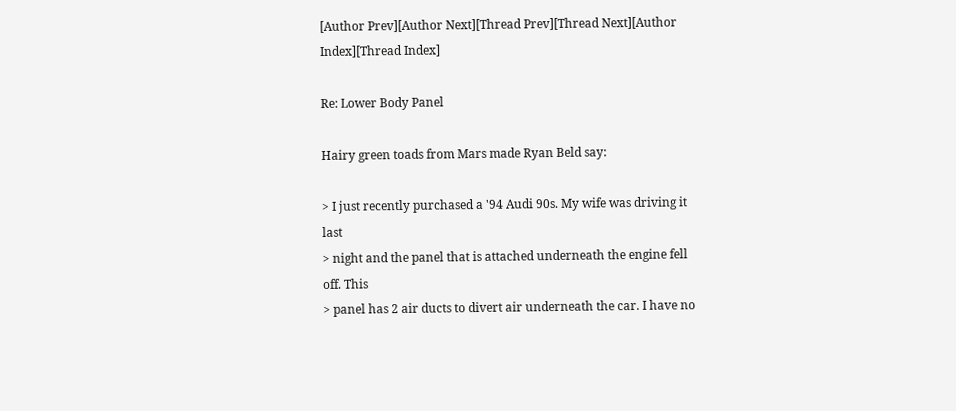[Author Prev][Author Next][Thread Prev][Thread Next][Author Index][Thread Index]

Re: Lower Body Panel

Hairy green toads from Mars made Ryan Beld say:

> I just recently purchased a '94 Audi 90s. My wife was driving it last
> night and the panel that is attached underneath the engine fell off. This
> panel has 2 air ducts to divert air underneath the car. I have no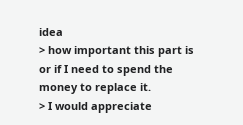idea
> how important this part is or if I need to spend the money to replace it.
> I would appreciate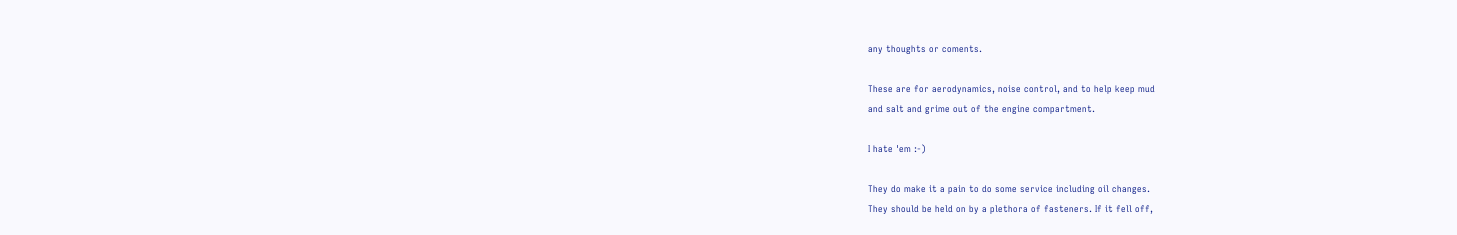any thoughts or coments.

These are for aerodynamics, noise control, and to help keep mud
and salt and grime out of the engine compartment.

I hate 'em :-)

They do make it a pain to do some service including oil changes.
They should be held on by a plethora of fasteners. If it fell off,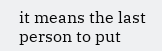it means the last person to put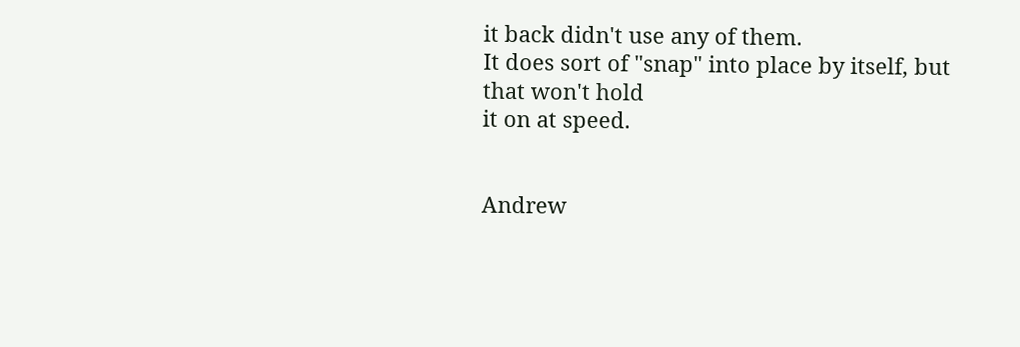it back didn't use any of them.
It does sort of "snap" into place by itself, but that won't hold
it on at speed.


Andrew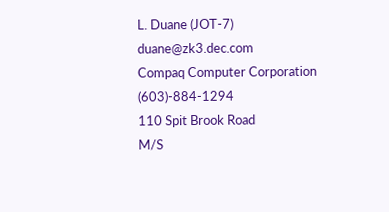L. Duane (JOT-7)         duane@zk3.dec.com
Compaq Computer Corporation     (603)-884-1294
110 Spit Brook Road
M/S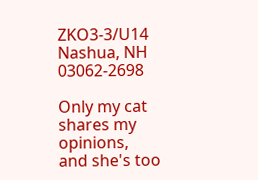ZKO3-3/U14
Nashua, NH    03062-2698

Only my cat shares my opinions, and she's too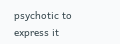psychotic to express it